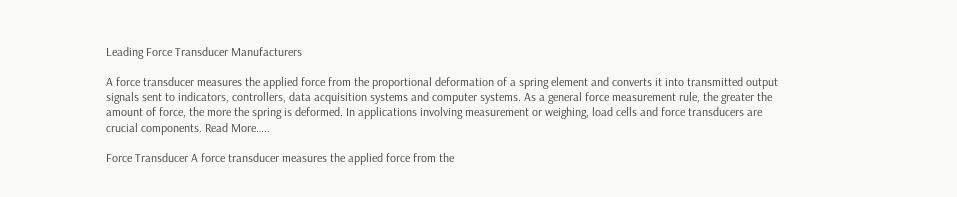Leading Force Transducer Manufacturers

A force transducer measures the applied force from the proportional deformation of a spring element and converts it into transmitted output signals sent to indicators, controllers, data acquisition systems and computer systems. As a general force measurement rule, the greater the amount of force, the more the spring is deformed. In applications involving measurement or weighing, load cells and force transducers are crucial components. Read More…..

Force Transducer A force transducer measures the applied force from the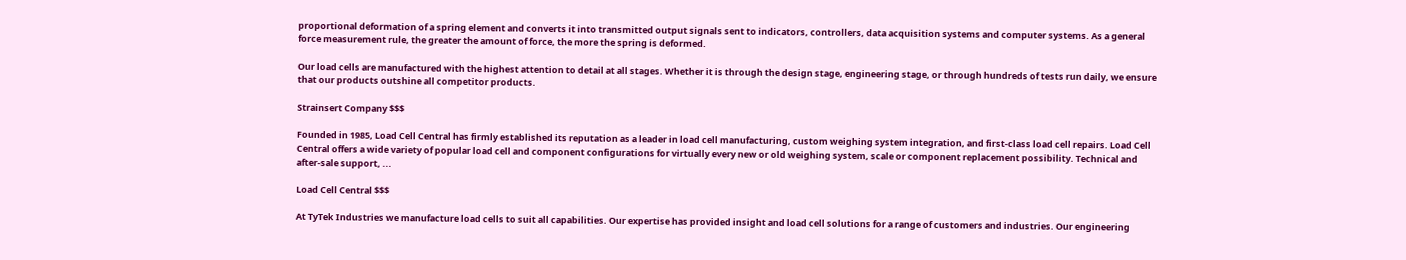proportional deformation of a spring element and converts it into transmitted output signals sent to indicators, controllers, data acquisition systems and computer systems. As a general force measurement rule, the greater the amount of force, the more the spring is deformed.

Our load cells are manufactured with the highest attention to detail at all stages. Whether it is through the design stage, engineering stage, or through hundreds of tests run daily, we ensure that our products outshine all competitor products.

Strainsert Company $$$

Founded in 1985, Load Cell Central has firmly established its reputation as a leader in load cell manufacturing, custom weighing system integration, and first-class load cell repairs. Load Cell Central offers a wide variety of popular load cell and component configurations for virtually every new or old weighing system, scale or component replacement possibility. Technical and after-sale support, ...

Load Cell Central $$$

At TyTek Industries we manufacture load cells to suit all capabilities. Our expertise has provided insight and load cell solutions for a range of customers and industries. Our engineering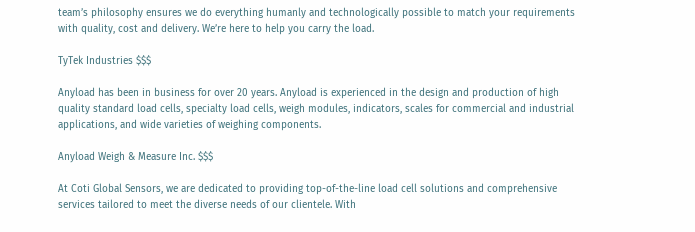team’s philosophy ensures we do everything humanly and technologically possible to match your requirements with quality, cost and delivery. We’re here to help you carry the load.

TyTek Industries $$$

Anyload has been in business for over 20 years. Anyload is experienced in the design and production of high quality standard load cells, specialty load cells, weigh modules, indicators, scales for commercial and industrial applications, and wide varieties of weighing components.

Anyload Weigh & Measure Inc. $$$

At Coti Global Sensors, we are dedicated to providing top-of-the-line load cell solutions and comprehensive services tailored to meet the diverse needs of our clientele. With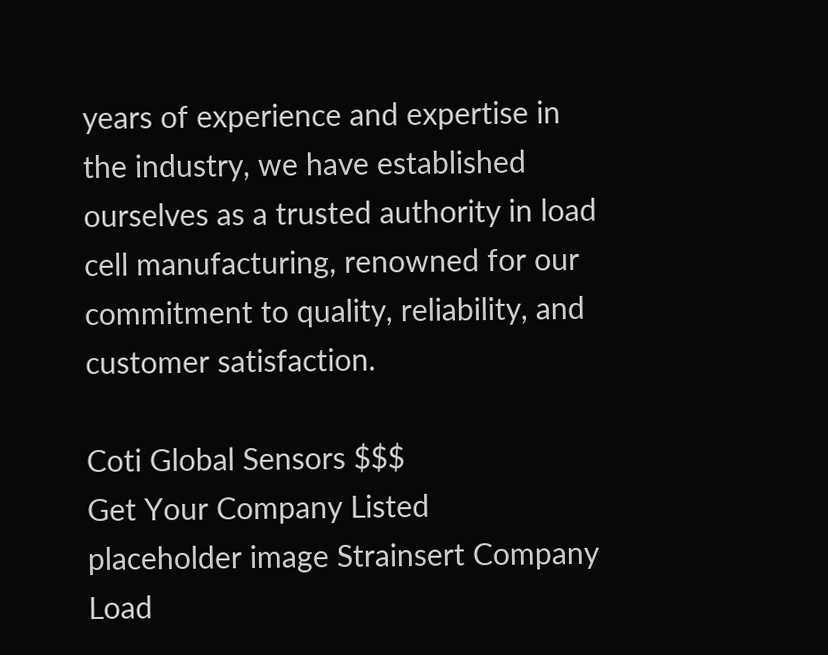years of experience and expertise in the industry, we have established ourselves as a trusted authority in load cell manufacturing, renowned for our commitment to quality, reliability, and customer satisfaction.

Coti Global Sensors $$$
Get Your Company Listed
placeholder image Strainsert Company Load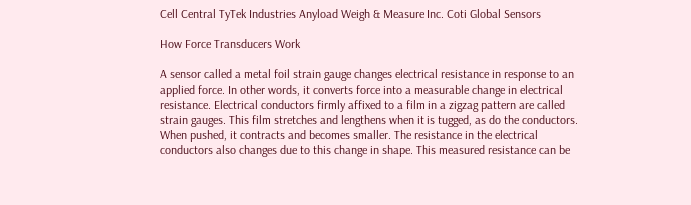Cell Central TyTek Industries Anyload Weigh & Measure Inc. Coti Global Sensors

How Force Transducers Work

A sensor called a metal foil strain gauge changes electrical resistance in response to an applied force. In other words, it converts force into a measurable change in electrical resistance. Electrical conductors firmly affixed to a film in a zigzag pattern are called strain gauges. This film stretches and lengthens when it is tugged, as do the conductors. When pushed, it contracts and becomes smaller. The resistance in the electrical conductors also changes due to this change in shape. This measured resistance can be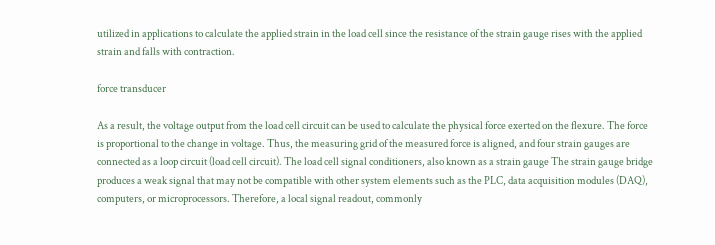utilized in applications to calculate the applied strain in the load cell since the resistance of the strain gauge rises with the applied strain and falls with contraction.

force transducer

As a result, the voltage output from the load cell circuit can be used to calculate the physical force exerted on the flexure. The force is proportional to the change in voltage. Thus, the measuring grid of the measured force is aligned, and four strain gauges are connected as a loop circuit (load cell circuit). The load cell signal conditioners, also known as a strain gauge The strain gauge bridge produces a weak signal that may not be compatible with other system elements such as the PLC, data acquisition modules (DAQ), computers, or microprocessors. Therefore, a local signal readout, commonly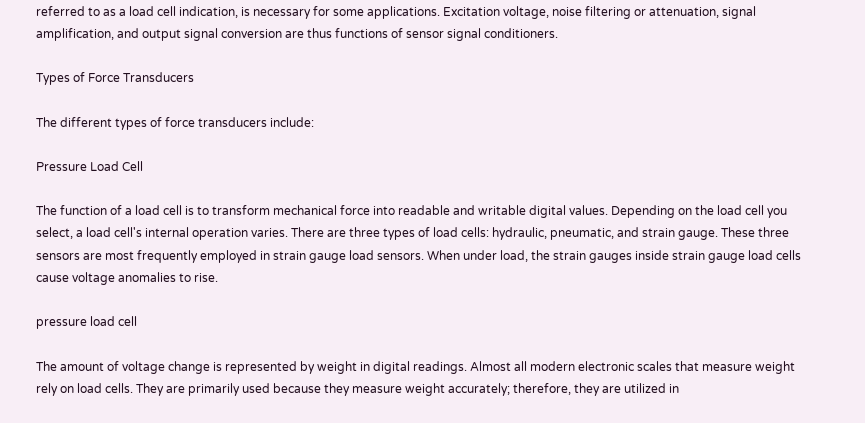referred to as a load cell indication, is necessary for some applications. Excitation voltage, noise filtering or attenuation, signal amplification, and output signal conversion are thus functions of sensor signal conditioners.

Types of Force Transducers

The different types of force transducers include:

Pressure Load Cell

The function of a load cell is to transform mechanical force into readable and writable digital values. Depending on the load cell you select, a load cell's internal operation varies. There are three types of load cells: hydraulic, pneumatic, and strain gauge. These three sensors are most frequently employed in strain gauge load sensors. When under load, the strain gauges inside strain gauge load cells cause voltage anomalies to rise.

pressure load cell

The amount of voltage change is represented by weight in digital readings. Almost all modern electronic scales that measure weight rely on load cells. They are primarily used because they measure weight accurately; therefore, they are utilized in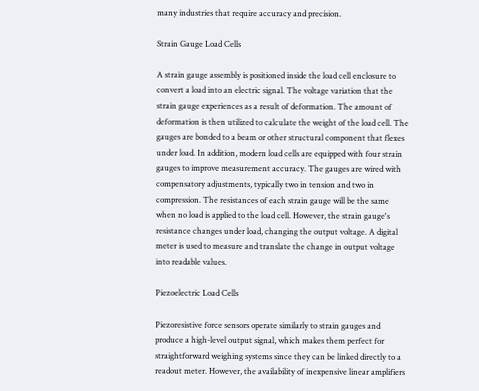many industries that require accuracy and precision.

Strain Gauge Load Cells

A strain gauge assembly is positioned inside the load cell enclosure to convert a load into an electric signal. The voltage variation that the strain gauge experiences as a result of deformation. The amount of deformation is then utilized to calculate the weight of the load cell. The gauges are bonded to a beam or other structural component that flexes under load. In addition, modern load cells are equipped with four strain gauges to improve measurement accuracy. The gauges are wired with compensatory adjustments, typically two in tension and two in compression. The resistances of each strain gauge will be the same when no load is applied to the load cell. However, the strain gauge's resistance changes under load, changing the output voltage. A digital meter is used to measure and translate the change in output voltage into readable values.

Piezoelectric Load Cells

Piezoresistive force sensors operate similarly to strain gauges and produce a high-level output signal, which makes them perfect for straightforward weighing systems since they can be linked directly to a readout meter. However, the availability of inexpensive linear amplifiers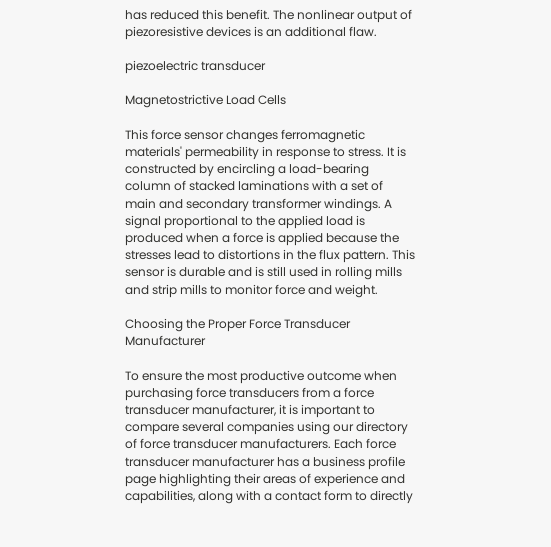has reduced this benefit. The nonlinear output of piezoresistive devices is an additional flaw.

piezoelectric transducer

Magnetostrictive Load Cells

This force sensor changes ferromagnetic materials' permeability in response to stress. It is constructed by encircling a load-bearing column of stacked laminations with a set of main and secondary transformer windings. A signal proportional to the applied load is produced when a force is applied because the stresses lead to distortions in the flux pattern. This sensor is durable and is still used in rolling mills and strip mills to monitor force and weight.

Choosing the Proper Force Transducer Manufacturer

To ensure the most productive outcome when purchasing force transducers from a force transducer manufacturer, it is important to compare several companies using our directory of force transducer manufacturers. Each force transducer manufacturer has a business profile page highlighting their areas of experience and capabilities, along with a contact form to directly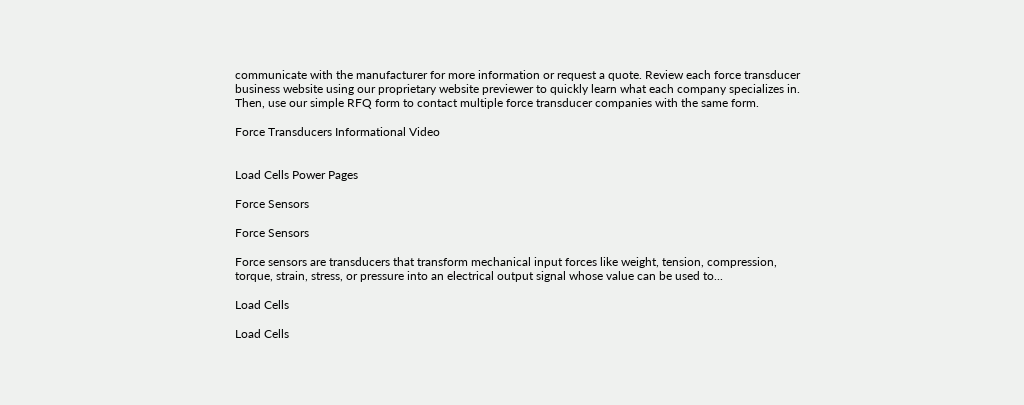communicate with the manufacturer for more information or request a quote. Review each force transducer business website using our proprietary website previewer to quickly learn what each company specializes in. Then, use our simple RFQ form to contact multiple force transducer companies with the same form.

Force Transducers Informational Video


Load Cells Power Pages

Force Sensors

Force Sensors

Force sensors are transducers that transform mechanical input forces like weight, tension, compression, torque, strain, stress, or pressure into an electrical output signal whose value can be used to...

Load Cells

Load Cells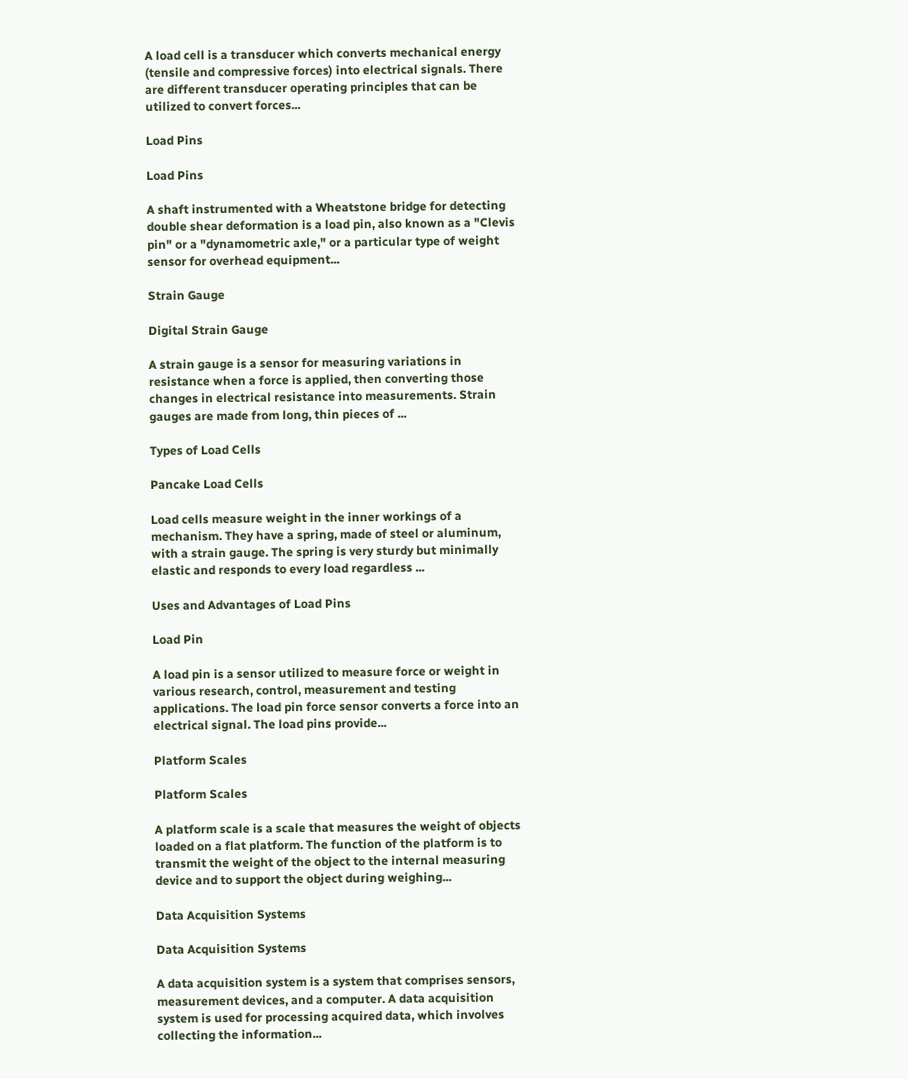A load cell is a transducer which converts mechanical energy (tensile and compressive forces) into electrical signals. There are different transducer operating principles that can be utilized to convert forces...

Load Pins

Load Pins

A shaft instrumented with a Wheatstone bridge for detecting double shear deformation is a load pin, also known as a "Clevis pin" or a "dynamometric axle," or a particular type of weight sensor for overhead equipment...

Strain Gauge

Digital Strain Gauge

A strain gauge is a sensor for measuring variations in resistance when a force is applied, then converting those changes in electrical resistance into measurements. Strain gauges are made from long, thin pieces of ...

Types of Load Cells

Pancake Load Cells

Load cells measure weight in the inner workings of a mechanism. They have a spring, made of steel or aluminum, with a strain gauge. The spring is very sturdy but minimally elastic and responds to every load regardless ...

Uses and Advantages of Load Pins

Load Pin

A load pin is a sensor utilized to measure force or weight in various research, control, measurement and testing applications. The load pin force sensor converts a force into an electrical signal. The load pins provide...

Platform Scales

Platform Scales

A platform scale is a scale that measures the weight of objects loaded on a flat platform. The function of the platform is to transmit the weight of the object to the internal measuring device and to support the object during weighing...

Data Acquisition Systems

Data Acquisition Systems

A data acquisition system is a system that comprises sensors, measurement devices, and a computer. A data acquisition system is used for processing acquired data, which involves collecting the information...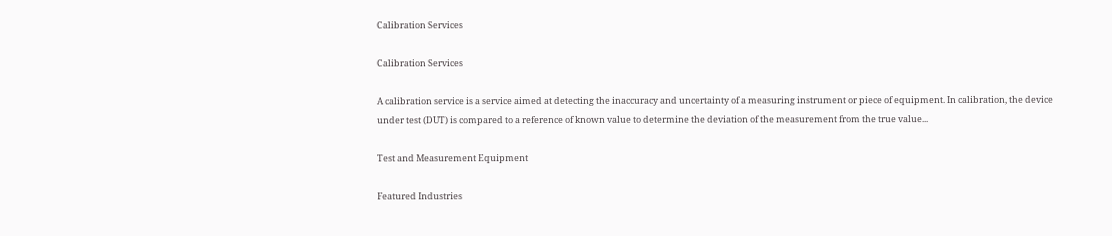Calibration Services

Calibration Services

A calibration service is a service aimed at detecting the inaccuracy and uncertainty of a measuring instrument or piece of equipment. In calibration, the device under test (DUT) is compared to a reference of known value to determine the deviation of the measurement from the true value...

Test and Measurement Equipment

Featured Industries